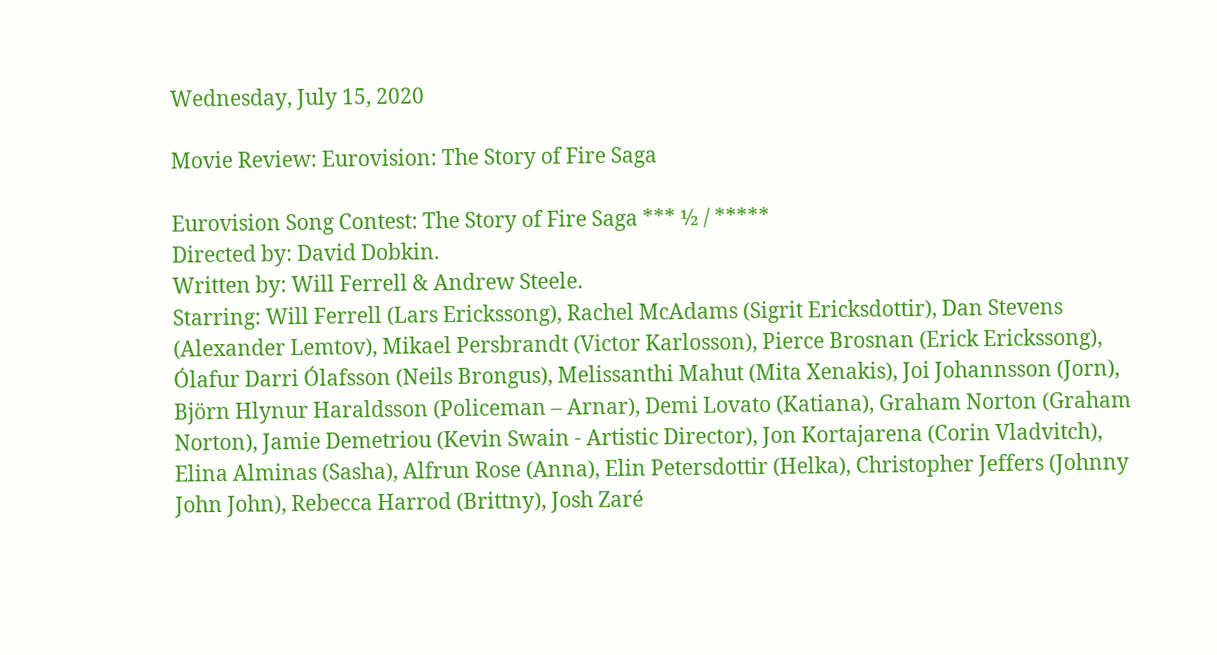Wednesday, July 15, 2020

Movie Review: Eurovision: The Story of Fire Saga

Eurovision Song Contest: The Story of Fire Saga *** ½ / *****
Directed by: David Dobkin.
Written by: Will Ferrell & Andrew Steele.
Starring: Will Ferrell (Lars Erickssong), Rachel McAdams (Sigrit Ericksdottir), Dan Stevens (Alexander Lemtov), Mikael Persbrandt (Victor Karlosson), Pierce Brosnan (Erick Erickssong), Ólafur Darri Ólafsson (Neils Brongus), Melissanthi Mahut (Mita Xenakis), Joi Johannsson (Jorn), Björn Hlynur Haraldsson (Policeman – Arnar), Demi Lovato (Katiana), Graham Norton (Graham Norton), Jamie Demetriou (Kevin Swain - Artistic Director), Jon Kortajarena (Corin Vladvitch), Elina Alminas (Sasha), Alfrun Rose (Anna), Elin Petersdottir (Helka), Christopher Jeffers (Johnny John John), Rebecca Harrod (Brittny), Josh Zaré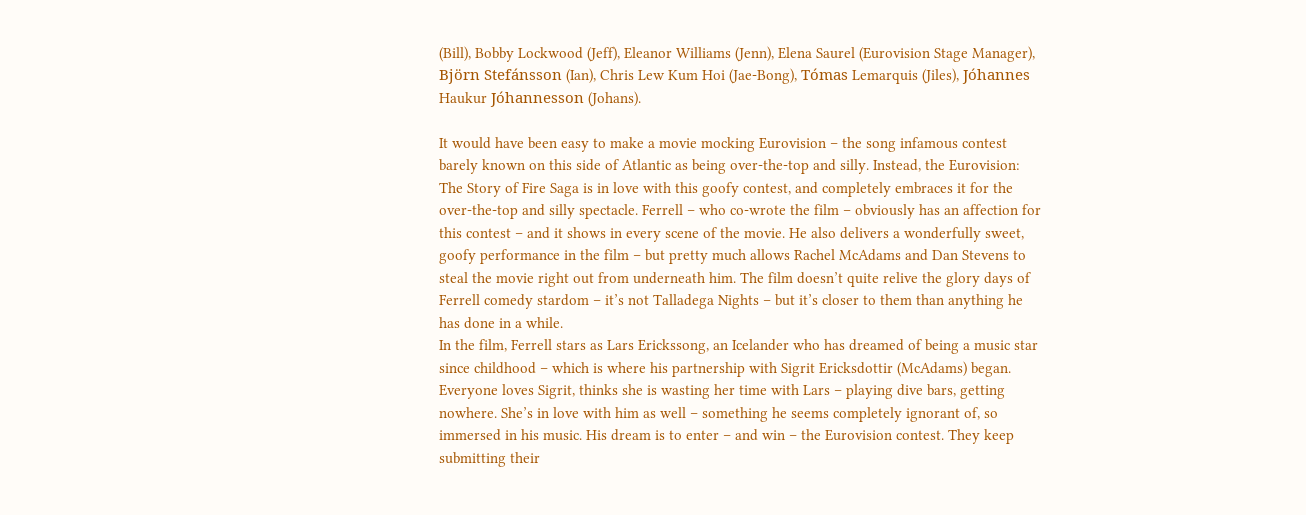(Bill), Bobby Lockwood (Jeff), Eleanor Williams (Jenn), Elena Saurel (Eurovision Stage Manager), Björn Stefánsson (Ian), Chris Lew Kum Hoi (Jae-Bong), Tómas Lemarquis (Jiles), Jóhannes Haukur Jóhannesson (Johans).

It would have been easy to make a movie mocking Eurovision – the song infamous contest barely known on this side of Atlantic as being over-the-top and silly. Instead, the Eurovision: The Story of Fire Saga is in love with this goofy contest, and completely embraces it for the over-the-top and silly spectacle. Ferrell – who co-wrote the film – obviously has an affection for this contest – and it shows in every scene of the movie. He also delivers a wonderfully sweet, goofy performance in the film – but pretty much allows Rachel McAdams and Dan Stevens to steal the movie right out from underneath him. The film doesn’t quite relive the glory days of Ferrell comedy stardom – it’s not Talladega Nights – but it’s closer to them than anything he has done in a while.
In the film, Ferrell stars as Lars Erickssong, an Icelander who has dreamed of being a music star since childhood – which is where his partnership with Sigrit Ericksdottir (McAdams) began. Everyone loves Sigrit, thinks she is wasting her time with Lars – playing dive bars, getting nowhere. She’s in love with him as well – something he seems completely ignorant of, so immersed in his music. His dream is to enter – and win – the Eurovision contest. They keep submitting their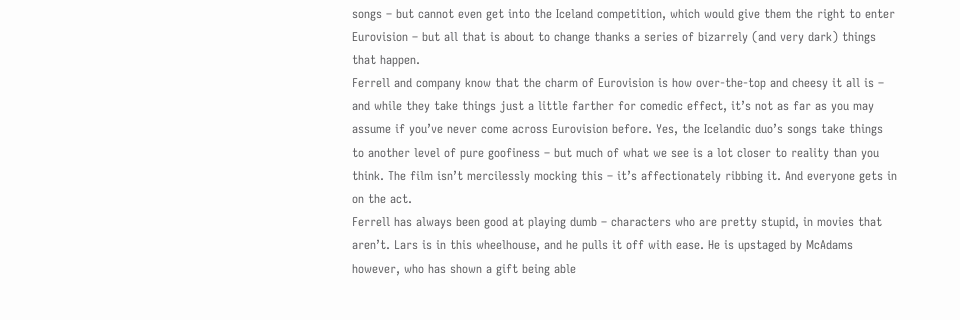songs – but cannot even get into the Iceland competition, which would give them the right to enter Eurovision – but all that is about to change thanks a series of bizarrely (and very dark) things that happen.
Ferrell and company know that the charm of Eurovision is how over-the-top and cheesy it all is – and while they take things just a little farther for comedic effect, it’s not as far as you may assume if you’ve never come across Eurovision before. Yes, the Icelandic duo’s songs take things to another level of pure goofiness – but much of what we see is a lot closer to reality than you think. The film isn’t mercilessly mocking this – it’s affectionately ribbing it. And everyone gets in on the act.
Ferrell has always been good at playing dumb – characters who are pretty stupid, in movies that aren’t. Lars is in this wheelhouse, and he pulls it off with ease. He is upstaged by McAdams however, who has shown a gift being able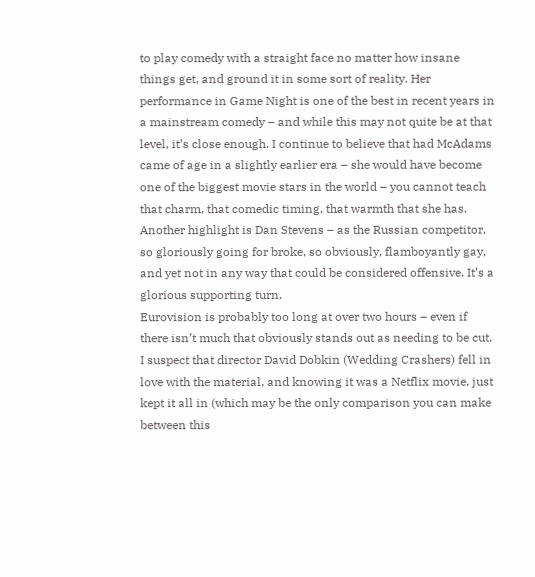to play comedy with a straight face no matter how insane things get, and ground it in some sort of reality. Her performance in Game Night is one of the best in recent years in a mainstream comedy – and while this may not quite be at that level, it’s close enough. I continue to believe that had McAdams came of age in a slightly earlier era – she would have become one of the biggest movie stars in the world – you cannot teach that charm, that comedic timing, that warmth that she has. Another highlight is Dan Stevens – as the Russian competitor, so gloriously going for broke, so obviously, flamboyantly gay, and yet not in any way that could be considered offensive. It’s a glorious supporting turn.
Eurovision is probably too long at over two hours – even if there isn’t much that obviously stands out as needing to be cut. I suspect that director David Dobkin (Wedding Crashers) fell in love with the material, and knowing it was a Netflix movie, just kept it all in (which may be the only comparison you can make between this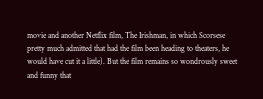movie and another Netflix film, The Irishman, in which Scorsese pretty much admitted that had the film been heading to theaters, he would have cut it a little). But the film remains so wondrously sweet and funny that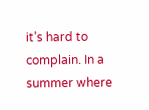it’s hard to complain. In a summer where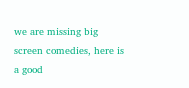we are missing big screen comedies, here is a good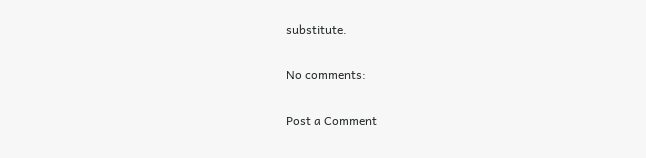substitute.

No comments:

Post a Comment